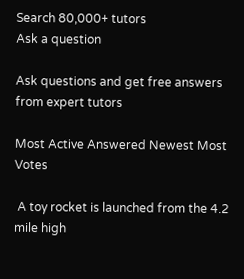Search 80,000+ tutors
Ask a question

Ask questions and get free answers from expert tutors

Most Active Answered Newest Most Votes

 A toy rocket is launched from the 4.2 mile high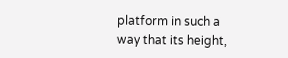platform in such a way that its height,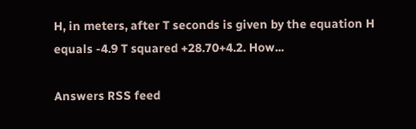H, in meters, after T seconds is given by the equation H equals -4.9 T squared +28.70+4.2. How...

Answers RSS feed